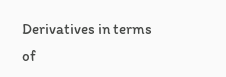Derivatives in terms of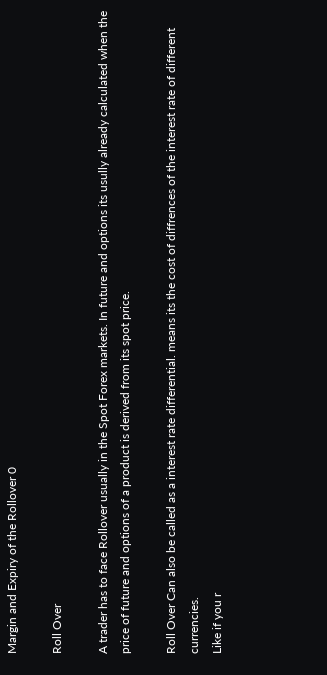Margin and Expiry of the Rollover 0

Roll Over

A trader has to face Rollover usually in the Spot Forex markets. In future and options its usully already calculated when the price of future and options of a product is derived from its spot price.

Roll Over Can also be called as a interest rate differential. means its the cost of diffrences of the interest rate of different currencies.
Like if you r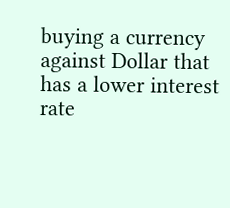buying a currency against Dollar that has a lower interest rate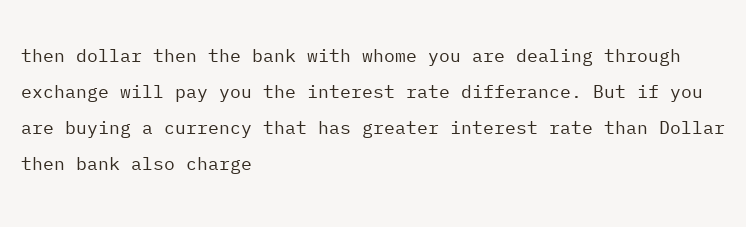then dollar then the bank with whome you are dealing through exchange will pay you the interest rate differance. But if you are buying a currency that has greater interest rate than Dollar then bank also charge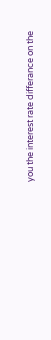you the interest rate differance on the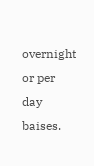overnight or per day baises.